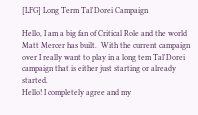[LFG] Long Term Tal'Dorei Campaign

Hello, I am a big fan of Critical Role and the world Matt Mercer has built.  With the current campaign over I really want to play in a long tem Tal'Dorei campaign that is either just starting or already started.
Hello! I completely agree and my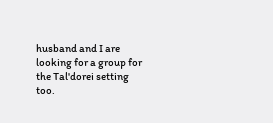husband and I are looking for a group for the Tal'dorei setting too.